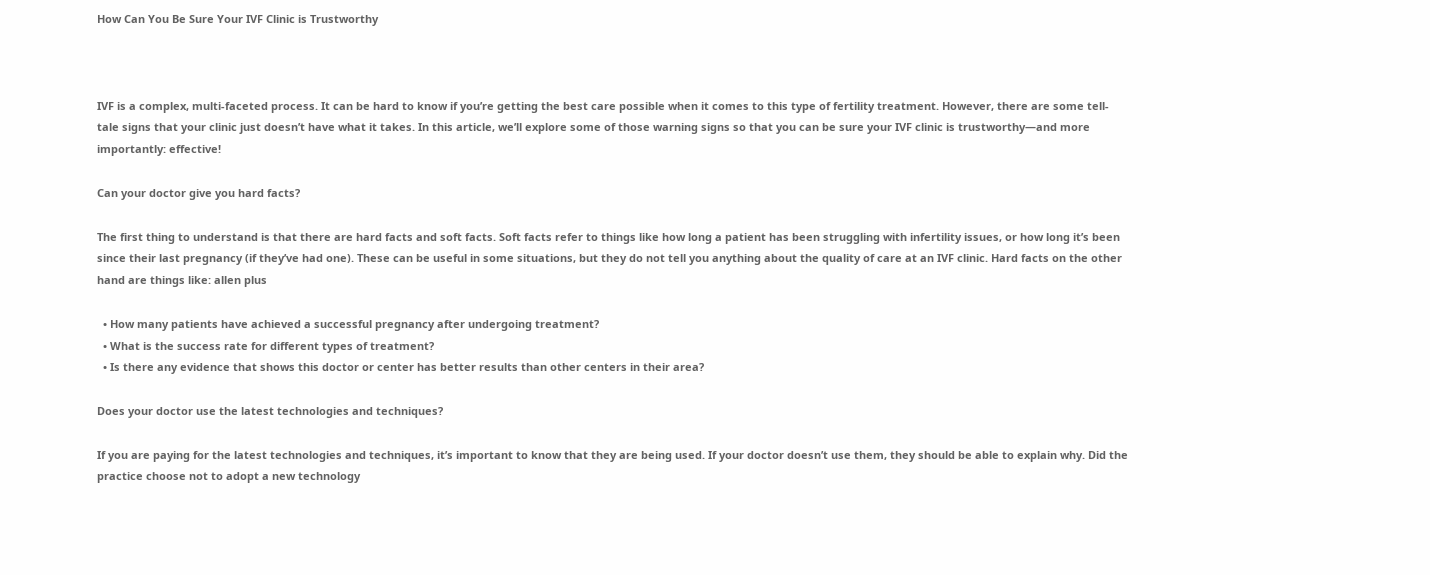How Can You Be Sure Your IVF Clinic is Trustworthy



IVF is a complex, multi-faceted process. It can be hard to know if you’re getting the best care possible when it comes to this type of fertility treatment. However, there are some tell-tale signs that your clinic just doesn’t have what it takes. In this article, we’ll explore some of those warning signs so that you can be sure your IVF clinic is trustworthy—and more importantly: effective!

Can your doctor give you hard facts?

The first thing to understand is that there are hard facts and soft facts. Soft facts refer to things like how long a patient has been struggling with infertility issues, or how long it’s been since their last pregnancy (if they’ve had one). These can be useful in some situations, but they do not tell you anything about the quality of care at an IVF clinic. Hard facts on the other hand are things like: allen plus

  • How many patients have achieved a successful pregnancy after undergoing treatment?
  • What is the success rate for different types of treatment?
  • Is there any evidence that shows this doctor or center has better results than other centers in their area?

Does your doctor use the latest technologies and techniques?

If you are paying for the latest technologies and techniques, it’s important to know that they are being used. If your doctor doesn’t use them, they should be able to explain why. Did the practice choose not to adopt a new technology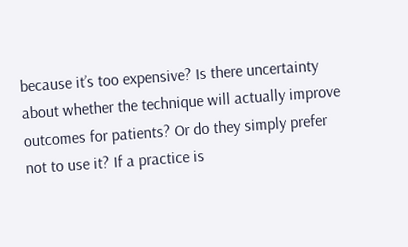because it’s too expensive? Is there uncertainty about whether the technique will actually improve outcomes for patients? Or do they simply prefer not to use it? If a practice is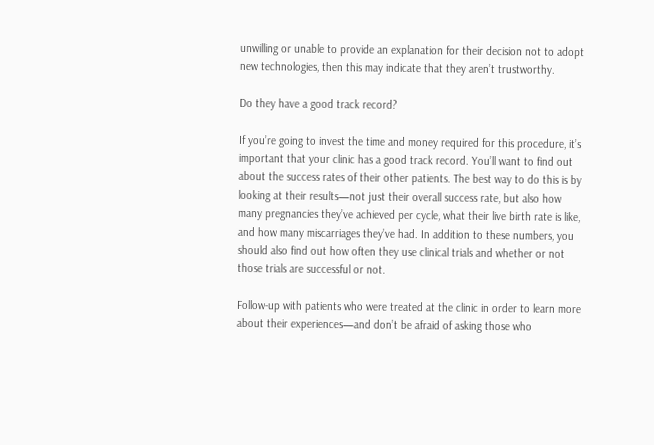unwilling or unable to provide an explanation for their decision not to adopt new technologies, then this may indicate that they aren’t trustworthy.

Do they have a good track record?

If you’re going to invest the time and money required for this procedure, it’s important that your clinic has a good track record. You’ll want to find out about the success rates of their other patients. The best way to do this is by looking at their results—not just their overall success rate, but also how many pregnancies they’ve achieved per cycle, what their live birth rate is like, and how many miscarriages they’ve had. In addition to these numbers, you should also find out how often they use clinical trials and whether or not those trials are successful or not.

Follow-up with patients who were treated at the clinic in order to learn more about their experiences—and don’t be afraid of asking those who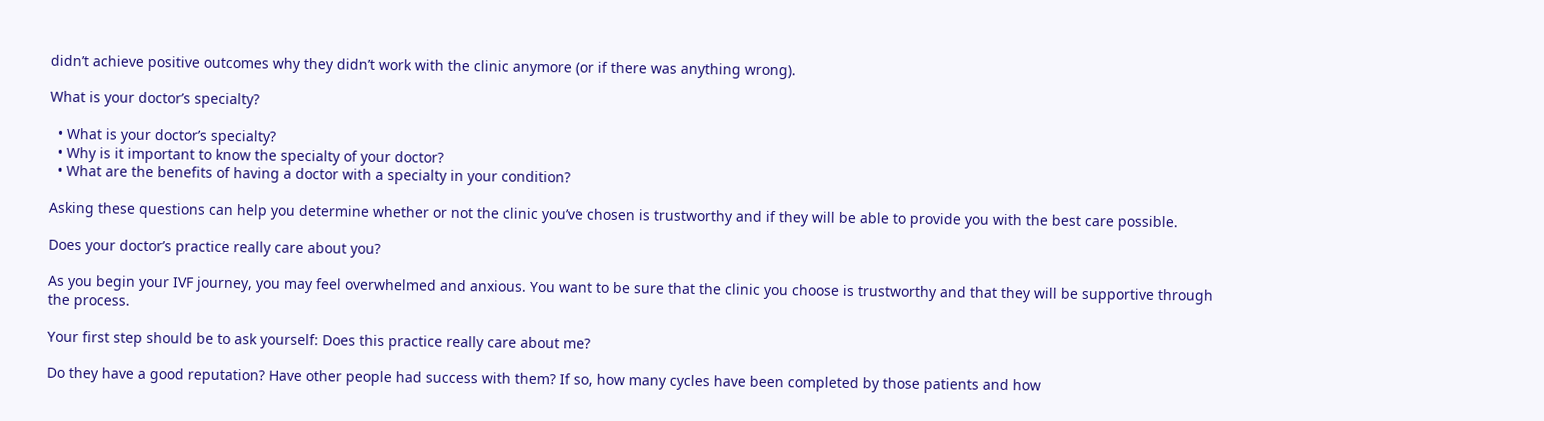didn’t achieve positive outcomes why they didn’t work with the clinic anymore (or if there was anything wrong).

What is your doctor’s specialty?

  • What is your doctor’s specialty?
  • Why is it important to know the specialty of your doctor?
  • What are the benefits of having a doctor with a specialty in your condition?

Asking these questions can help you determine whether or not the clinic you’ve chosen is trustworthy and if they will be able to provide you with the best care possible.

Does your doctor’s practice really care about you?

As you begin your IVF journey, you may feel overwhelmed and anxious. You want to be sure that the clinic you choose is trustworthy and that they will be supportive through the process.

Your first step should be to ask yourself: Does this practice really care about me?

Do they have a good reputation? Have other people had success with them? If so, how many cycles have been completed by those patients and how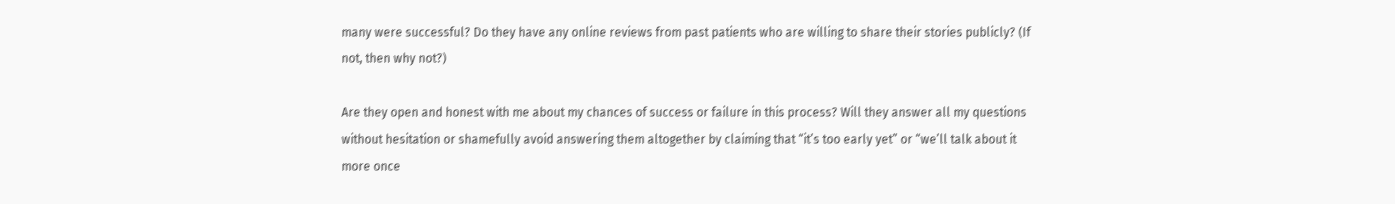many were successful? Do they have any online reviews from past patients who are willing to share their stories publicly? (If not, then why not?)

Are they open and honest with me about my chances of success or failure in this process? Will they answer all my questions without hesitation or shamefully avoid answering them altogether by claiming that “it’s too early yet” or “we’ll talk about it more once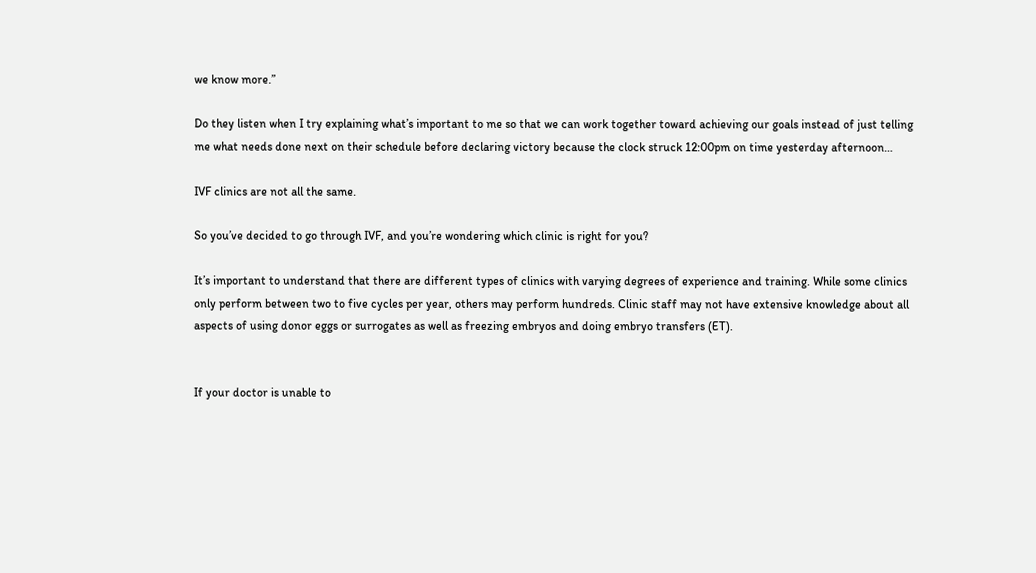we know more.”

Do they listen when I try explaining what’s important to me so that we can work together toward achieving our goals instead of just telling me what needs done next on their schedule before declaring victory because the clock struck 12:00pm on time yesterday afternoon…

IVF clinics are not all the same.

So you’ve decided to go through IVF, and you’re wondering which clinic is right for you?

It’s important to understand that there are different types of clinics with varying degrees of experience and training. While some clinics only perform between two to five cycles per year, others may perform hundreds. Clinic staff may not have extensive knowledge about all aspects of using donor eggs or surrogates as well as freezing embryos and doing embryo transfers (ET).


If your doctor is unable to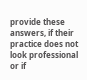provide these answers, if their practice does not look professional or if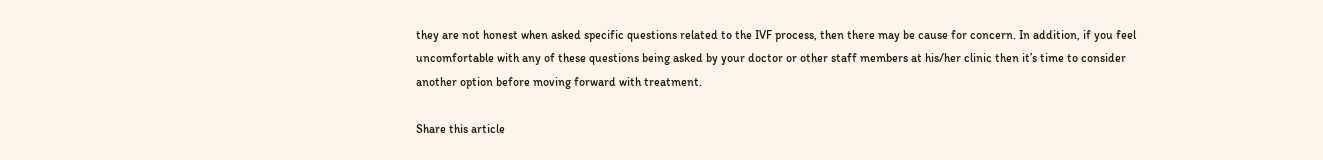they are not honest when asked specific questions related to the IVF process, then there may be cause for concern. In addition, if you feel uncomfortable with any of these questions being asked by your doctor or other staff members at his/her clinic then it’s time to consider another option before moving forward with treatment.

Share this article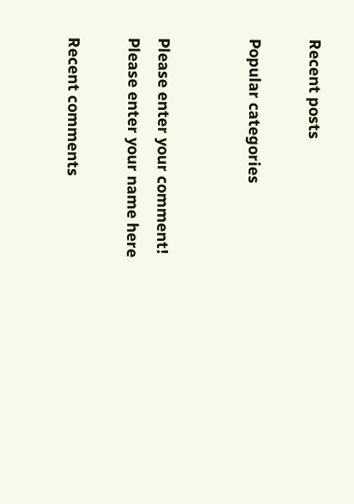Recent posts

Popular categories


Please enter your comment!
Please enter your name here

Recent comments